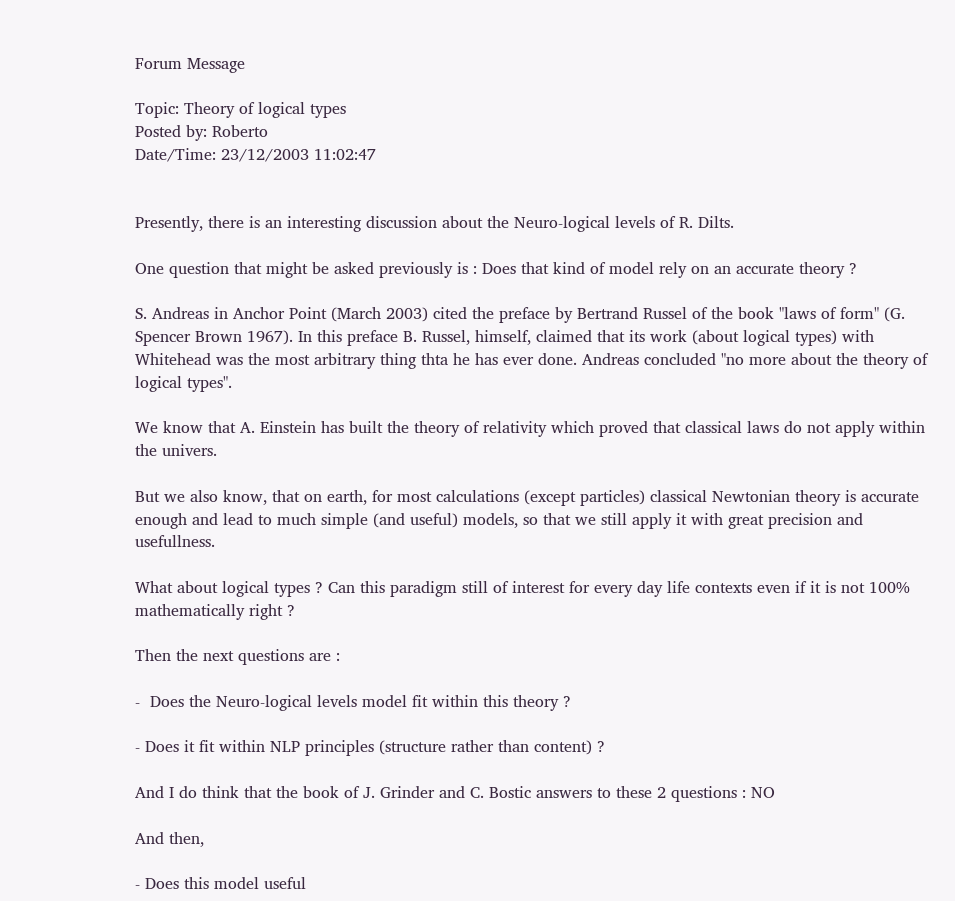Forum Message

Topic: Theory of logical types
Posted by: Roberto
Date/Time: 23/12/2003 11:02:47


Presently, there is an interesting discussion about the Neuro-logical levels of R. Dilts.

One question that might be asked previously is : Does that kind of model rely on an accurate theory ?

S. Andreas in Anchor Point (March 2003) cited the preface by Bertrand Russel of the book "laws of form" (G.  Spencer Brown 1967). In this preface B. Russel, himself, claimed that its work (about logical types) with Whitehead was the most arbitrary thing thta he has ever done. Andreas concluded "no more about the theory of logical types".

We know that A. Einstein has built the theory of relativity which proved that classical laws do not apply within the univers.

But we also know, that on earth, for most calculations (except particles) classical Newtonian theory is accurate enough and lead to much simple (and useful) models, so that we still apply it with great precision and usefullness.

What about logical types ? Can this paradigm still of interest for every day life contexts even if it is not 100% mathematically right ?

Then the next questions are :

-  Does the Neuro-logical levels model fit within this theory ?

- Does it fit within NLP principles (structure rather than content) ?

And I do think that the book of J. Grinder and C. Bostic answers to these 2 questions : NO

And then,

- Does this model useful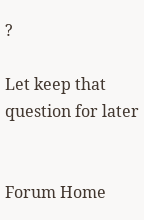?

Let keep that question for later


Forum Home